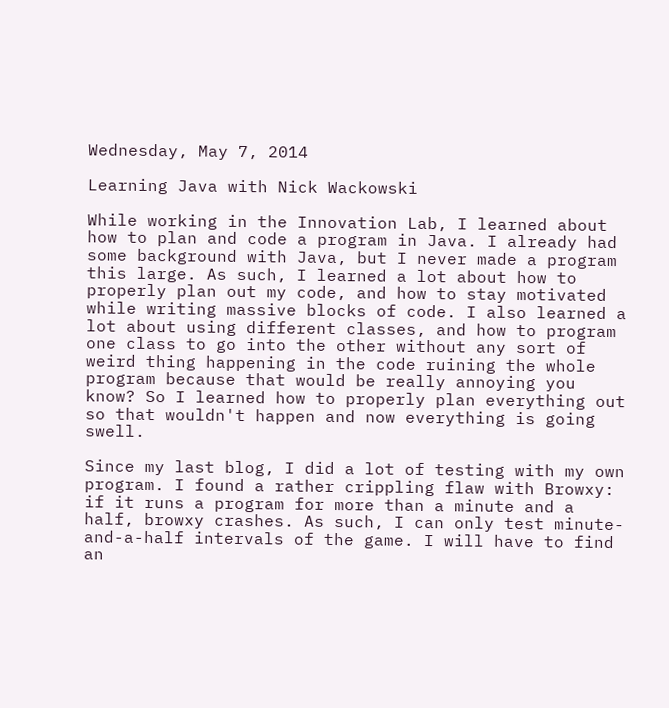Wednesday, May 7, 2014

Learning Java with Nick Wackowski

While working in the Innovation Lab, I learned about how to plan and code a program in Java. I already had some background with Java, but I never made a program this large. As such, I learned a lot about how to properly plan out my code, and how to stay motivated while writing massive blocks of code. I also learned a lot about using different classes, and how to program one class to go into the other without any sort of weird thing happening in the code ruining the whole program because that would be really annoying you know? So I learned how to properly plan everything out so that wouldn't happen and now everything is going swell.

Since my last blog, I did a lot of testing with my own program. I found a rather crippling flaw with Browxy: if it runs a program for more than a minute and a half, browxy crashes. As such, I can only test minute-and-a-half intervals of the game. I will have to find an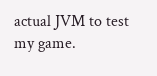actual JVM to test my game.